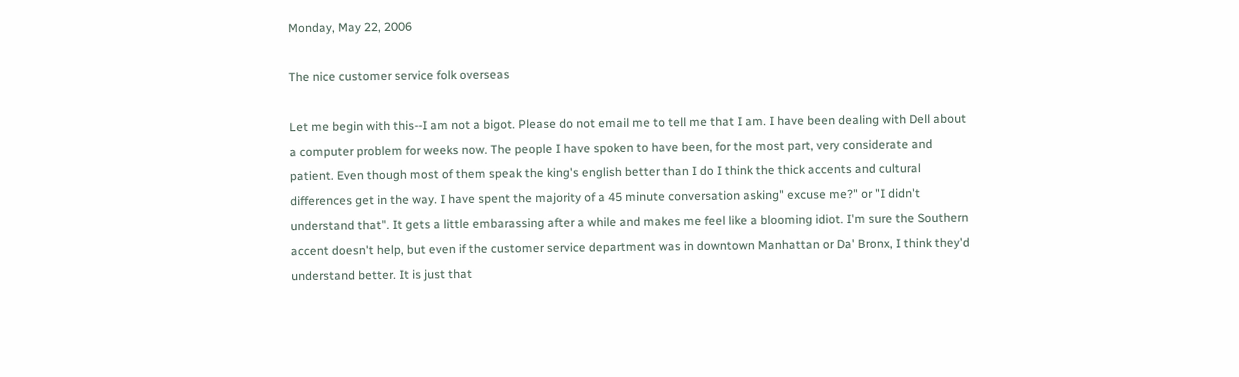Monday, May 22, 2006

The nice customer service folk overseas

Let me begin with this--I am not a bigot. Please do not email me to tell me that I am. I have been dealing with Dell about a computer problem for weeks now. The people I have spoken to have been, for the most part, very considerate and patient. Even though most of them speak the king's english better than I do I think the thick accents and cultural differences get in the way. I have spent the majority of a 45 minute conversation asking" excuse me?" or "I didn't understand that". It gets a little embarassing after a while and makes me feel like a blooming idiot. I'm sure the Southern accent doesn't help, but even if the customer service department was in downtown Manhattan or Da' Bronx, I think they'd understand better. It is just that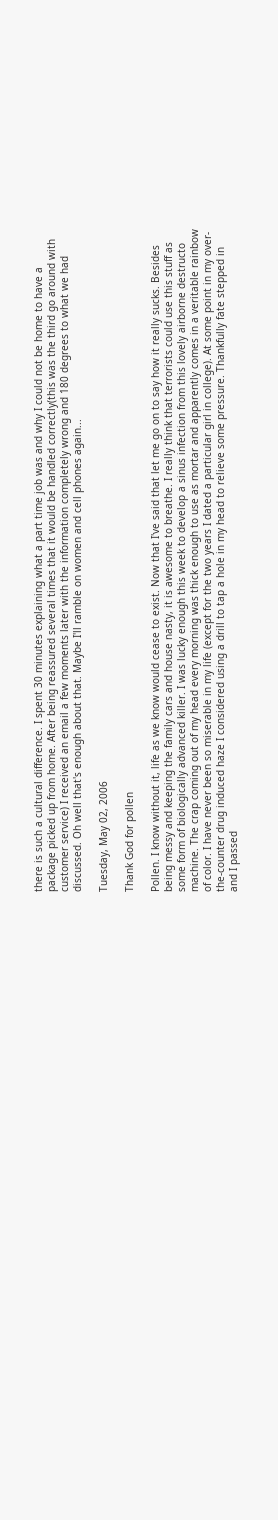there is such a cultural difference. I spent 30 minutes explaining what a part time job was and why I could not be home to have a package picked up from home. After being reassured several times that it would be handled correctly(this was the third go around with customer service) I received an email a few moments later with the information completely wrong and 180 degrees to what we had discussed. Oh well that's enough about that. Maybe I'll ramble on women and cell phones again...

Tuesday, May 02, 2006

Thank God for pollen

Pollen. I know without it, life as we know would cease to exist. Now that I've said that let me go on to say how it really sucks. Besides being messy and keeping the family cars and house nasty, it is awesome to breathe. I really think that terrorists could use this stuff as some form of biologically advanced killer. I was lucky enough this week to develop a sinus infection from this lovely airborne destructo machine. The crap coming out of my head every morning was thick enough to use as mortar and apparently comes in a veritable rainbow of color. I have never been so miserable in my life (except for the two years I dated a particular girl in college). At some point in my over-the-counter drug induced haze I considered using a drill to tap a hole in my head to relieve some pressure. Thankfully fate stepped in and I passed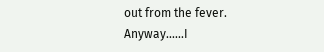out from the fever. Anyway......I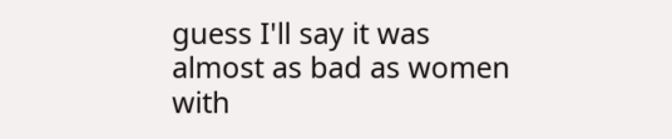guess I'll say it was almost as bad as women with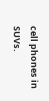cell phones in SUVs.